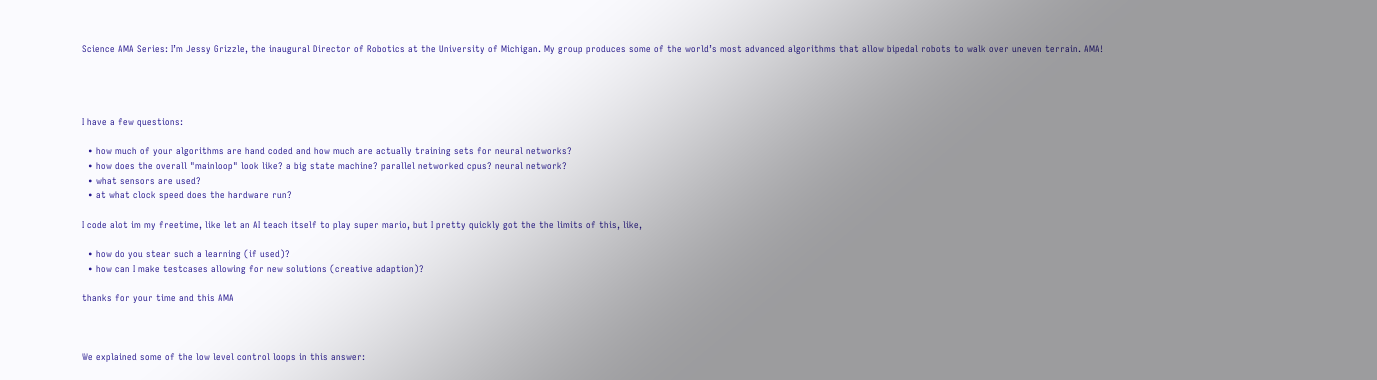Science AMA Series: I’m Jessy Grizzle, the inaugural Director of Robotics at the University of Michigan. My group produces some of the world’s most advanced algorithms that allow bipedal robots to walk over uneven terrain. AMA!




I have a few questions:

  • how much of your algorithms are hand coded and how much are actually training sets for neural networks?
  • how does the overall "mainloop" look like? a big state machine? parallel networked cpus? neural network?
  • what sensors are used?
  • at what clock speed does the hardware run?

I code alot im my freetime, like let an AI teach itself to play super mario, but I pretty quickly got the the limits of this, like,

  • how do you stear such a learning (if used)?
  • how can I make testcases allowing for new solutions (creative adaption)?

thanks for your time and this AMA



We explained some of the low level control loops in this answer: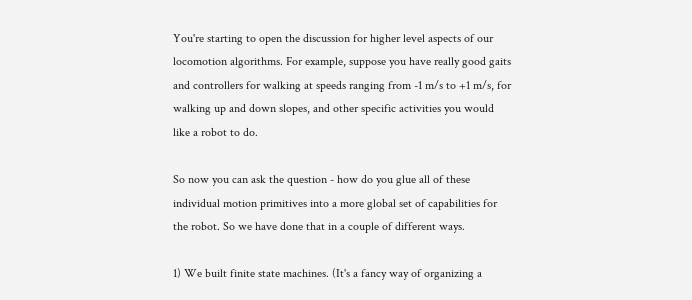You're starting to open the discussion for higher level aspects of our locomotion algorithms. For example, suppose you have really good gaits and controllers for walking at speeds ranging from -1 m/s to +1 m/s, for walking up and down slopes, and other specific activities you would like a robot to do.

So now you can ask the question - how do you glue all of these individual motion primitives into a more global set of capabilities for the robot. So we have done that in a couple of different ways.

1) We built finite state machines. (It's a fancy way of organizing a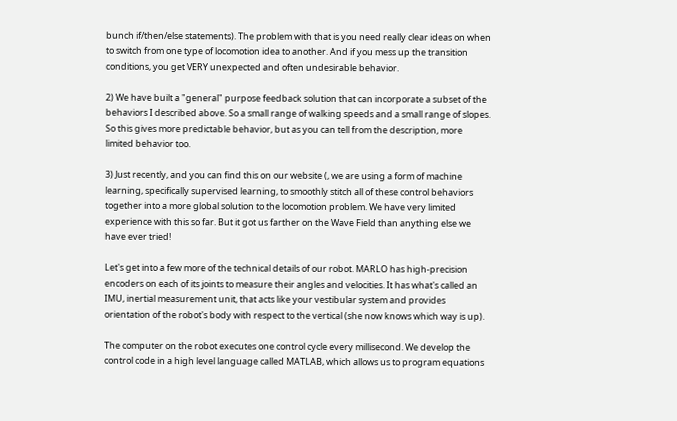bunch if/then/else statements). The problem with that is you need really clear ideas on when to switch from one type of locomotion idea to another. And if you mess up the transition conditions, you get VERY unexpected and often undesirable behavior.

2) We have built a "general" purpose feedback solution that can incorporate a subset of the behaviors I described above. So a small range of walking speeds and a small range of slopes. So this gives more predictable behavior, but as you can tell from the description, more limited behavior too.

3) Just recently, and you can find this on our website (, we are using a form of machine learning, specifically supervised learning, to smoothly stitch all of these control behaviors together into a more global solution to the locomotion problem. We have very limited experience with this so far. But it got us farther on the Wave Field than anything else we have ever tried!

Let's get into a few more of the technical details of our robot. MARLO has high-precision encoders on each of its joints to measure their angles and velocities. It has what's called an IMU, inertial measurement unit, that acts like your vestibular system and provides orientation of the robot's body with respect to the vertical (she now knows which way is up).

The computer on the robot executes one control cycle every millisecond. We develop the control code in a high level language called MATLAB, which allows us to program equations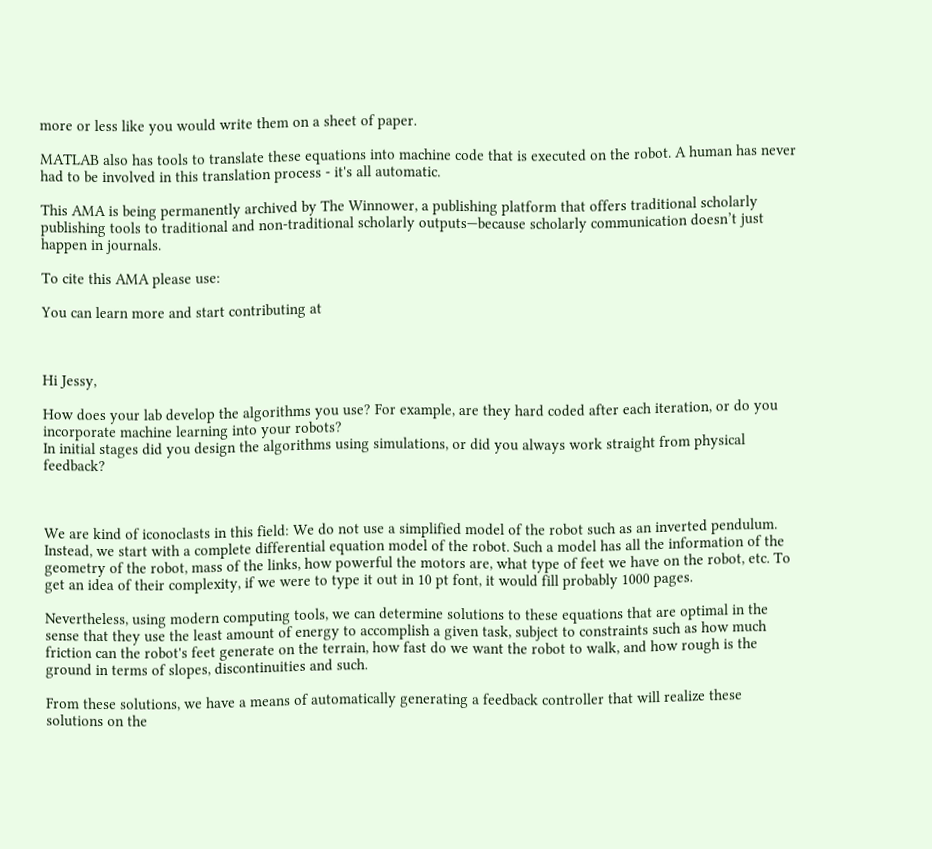more or less like you would write them on a sheet of paper.

MATLAB also has tools to translate these equations into machine code that is executed on the robot. A human has never had to be involved in this translation process - it's all automatic.

This AMA is being permanently archived by The Winnower, a publishing platform that offers traditional scholarly publishing tools to traditional and non-traditional scholarly outputs—because scholarly communication doesn’t just happen in journals.

To cite this AMA please use:

You can learn more and start contributing at



Hi Jessy,

How does your lab develop the algorithms you use? For example, are they hard coded after each iteration, or do you incorporate machine learning into your robots?
In initial stages did you design the algorithms using simulations, or did you always work straight from physical feedback?



We are kind of iconoclasts in this field: We do not use a simplified model of the robot such as an inverted pendulum. Instead, we start with a complete differential equation model of the robot. Such a model has all the information of the geometry of the robot, mass of the links, how powerful the motors are, what type of feet we have on the robot, etc. To get an idea of their complexity, if we were to type it out in 10 pt font, it would fill probably 1000 pages.

Nevertheless, using modern computing tools, we can determine solutions to these equations that are optimal in the sense that they use the least amount of energy to accomplish a given task, subject to constraints such as how much friction can the robot's feet generate on the terrain, how fast do we want the robot to walk, and how rough is the ground in terms of slopes, discontinuities and such.

From these solutions, we have a means of automatically generating a feedback controller that will realize these solutions on the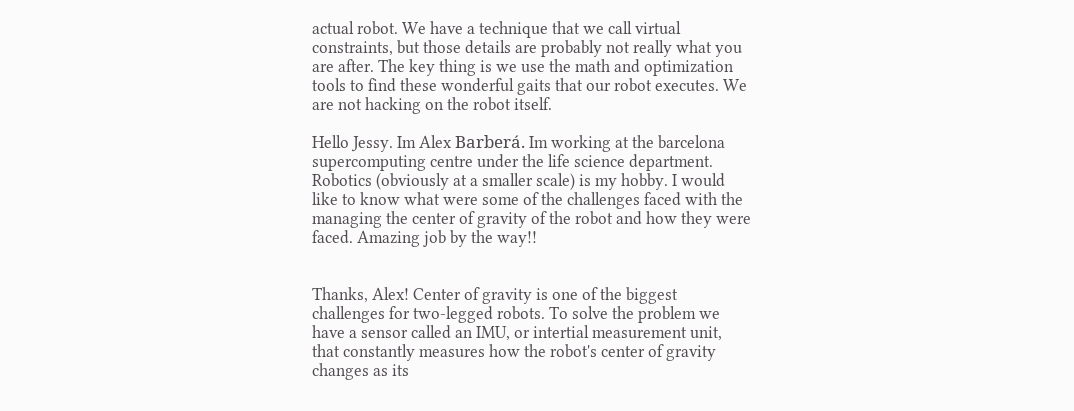actual robot. We have a technique that we call virtual constraints, but those details are probably not really what you are after. The key thing is we use the math and optimization tools to find these wonderful gaits that our robot executes. We are not hacking on the robot itself.

Hello Jessy. Im Alex Barberá. Im working at the barcelona supercomputing centre under the life science department. Robotics (obviously at a smaller scale) is my hobby. I would like to know what were some of the challenges faced with the managing the center of gravity of the robot and how they were faced. Amazing job by the way!!


Thanks, Alex! Center of gravity is one of the biggest challenges for two-legged robots. To solve the problem we have a sensor called an IMU, or intertial measurement unit, that constantly measures how the robot's center of gravity changes as its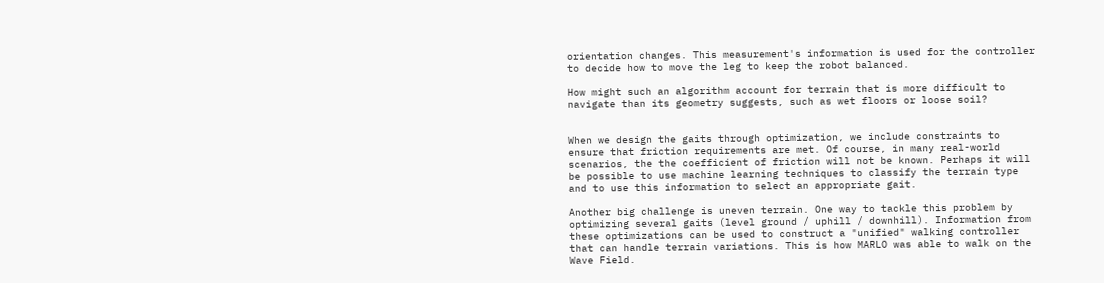orientation changes. This measurement's information is used for the controller to decide how to move the leg to keep the robot balanced.

How might such an algorithm account for terrain that is more difficult to navigate than its geometry suggests, such as wet floors or loose soil?


When we design the gaits through optimization, we include constraints to ensure that friction requirements are met. Of course, in many real-world scenarios, the the coefficient of friction will not be known. Perhaps it will be possible to use machine learning techniques to classify the terrain type and to use this information to select an appropriate gait.

Another big challenge is uneven terrain. One way to tackle this problem by optimizing several gaits (level ground / uphill / downhill). Information from these optimizations can be used to construct a "unified" walking controller that can handle terrain variations. This is how MARLO was able to walk on the Wave Field.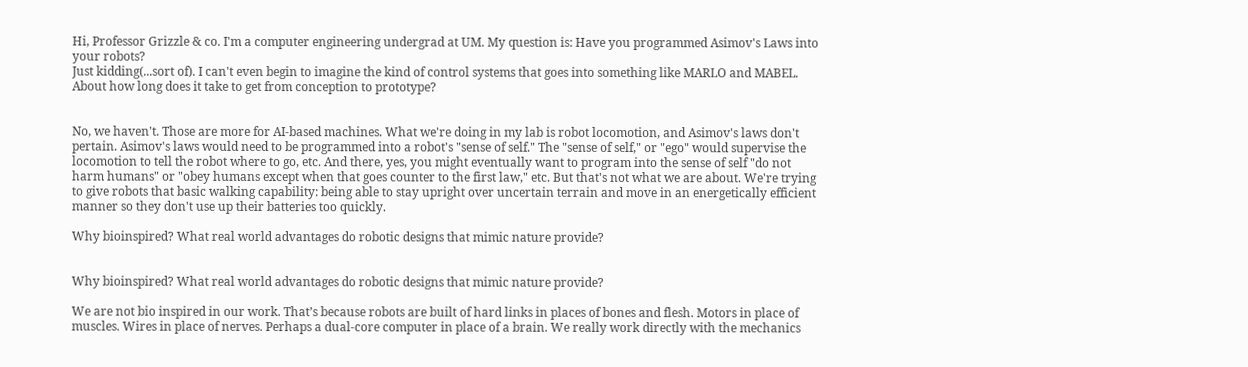Hi, Professor Grizzle & co. I'm a computer engineering undergrad at UM. My question is: Have you programmed Asimov's Laws into your robots?
Just kidding(...sort of). I can't even begin to imagine the kind of control systems that goes into something like MARLO and MABEL. About how long does it take to get from conception to prototype?


No, we haven't. Those are more for AI-based machines. What we're doing in my lab is robot locomotion, and Asimov's laws don't pertain. Asimov's laws would need to be programmed into a robot's "sense of self." The "sense of self," or "ego" would supervise the locomotion to tell the robot where to go, etc. And there, yes, you might eventually want to program into the sense of self "do not harm humans" or "obey humans except when that goes counter to the first law," etc. But that's not what we are about. We're trying to give robots that basic walking capability: being able to stay upright over uncertain terrain and move in an energetically efficient manner so they don't use up their batteries too quickly.

Why bioinspired? What real world advantages do robotic designs that mimic nature provide?


Why bioinspired? What real world advantages do robotic designs that mimic nature provide?

We are not bio inspired in our work. That’s because robots are built of hard links in places of bones and flesh. Motors in place of muscles. Wires in place of nerves. Perhaps a dual-core computer in place of a brain. We really work directly with the mechanics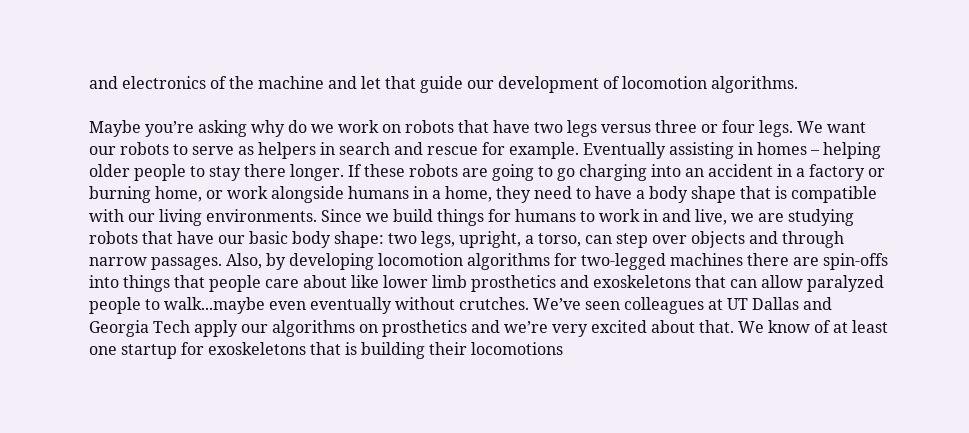and electronics of the machine and let that guide our development of locomotion algorithms.

Maybe you’re asking why do we work on robots that have two legs versus three or four legs. We want our robots to serve as helpers in search and rescue for example. Eventually assisting in homes – helping older people to stay there longer. If these robots are going to go charging into an accident in a factory or burning home, or work alongside humans in a home, they need to have a body shape that is compatible with our living environments. Since we build things for humans to work in and live, we are studying robots that have our basic body shape: two legs, upright, a torso, can step over objects and through narrow passages. Also, by developing locomotion algorithms for two-legged machines there are spin-offs into things that people care about like lower limb prosthetics and exoskeletons that can allow paralyzed people to walk...maybe even eventually without crutches. We’ve seen colleagues at UT Dallas and Georgia Tech apply our algorithms on prosthetics and we’re very excited about that. We know of at least one startup for exoskeletons that is building their locomotions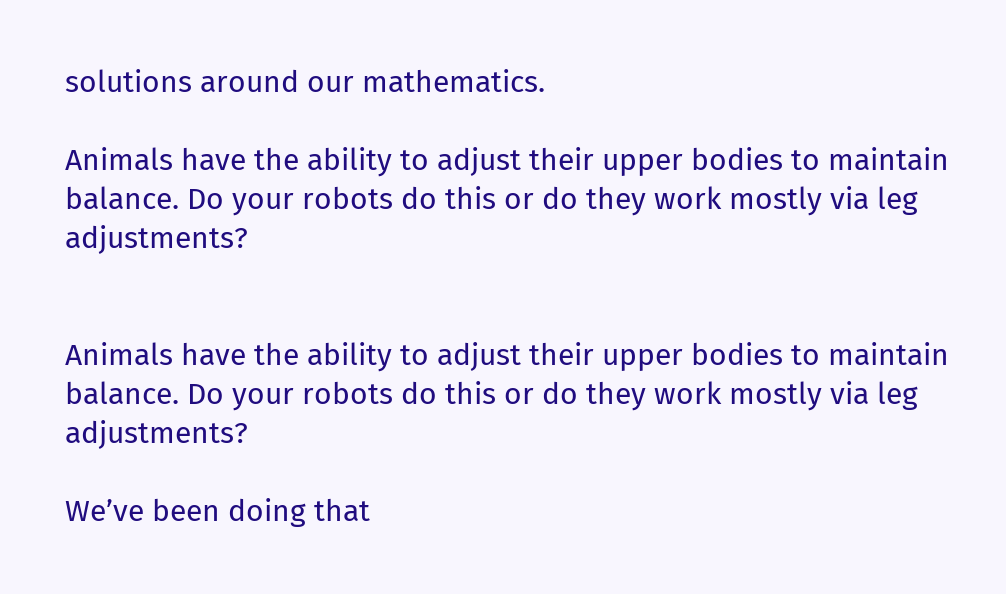solutions around our mathematics.

Animals have the ability to adjust their upper bodies to maintain balance. Do your robots do this or do they work mostly via leg adjustments?


Animals have the ability to adjust their upper bodies to maintain balance. Do your robots do this or do they work mostly via leg adjustments?

We’ve been doing that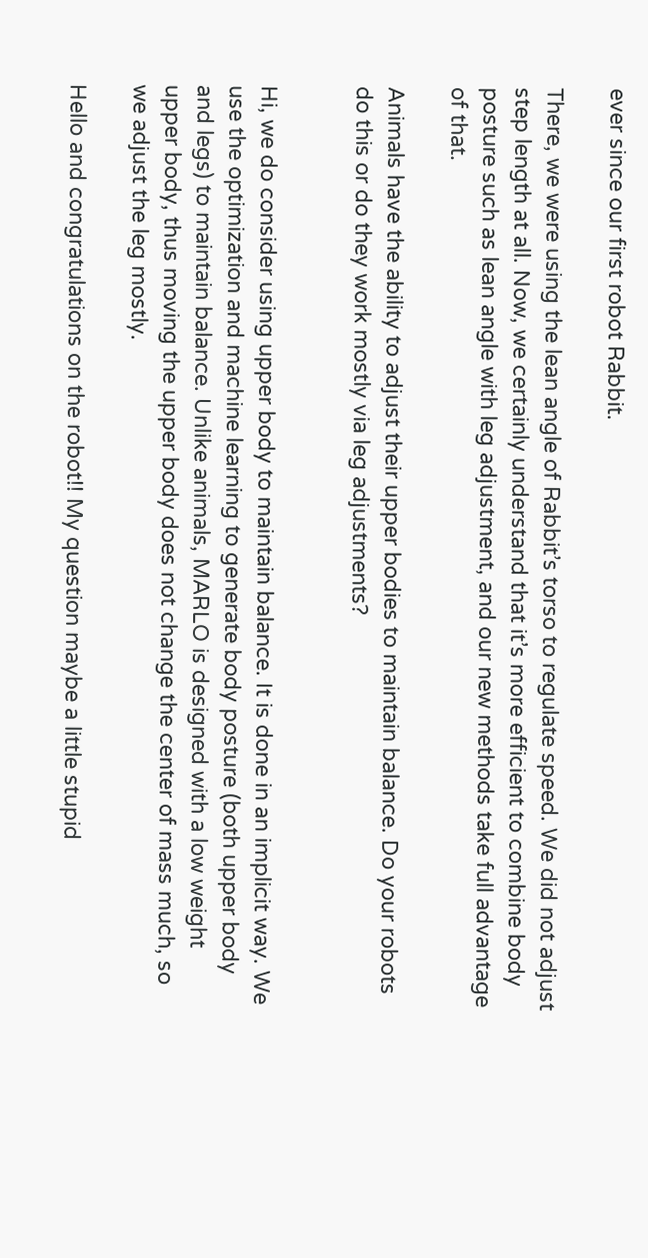ever since our first robot Rabbit.

There, we were using the lean angle of Rabbit’s torso to regulate speed. We did not adjust step length at all. Now, we certainly understand that it’s more efficient to combine body posture such as lean angle with leg adjustment, and our new methods take full advantage of that.

Animals have the ability to adjust their upper bodies to maintain balance. Do your robots do this or do they work mostly via leg adjustments?


Hi, we do consider using upper body to maintain balance. It is done in an implicit way. We use the optimization and machine learning to generate body posture (both upper body and legs) to maintain balance. Unlike animals, MARLO is designed with a low weight upper body, thus moving the upper body does not change the center of mass much, so we adjust the leg mostly.

Hello and congratulations on the robot!! My question maybe a little stupid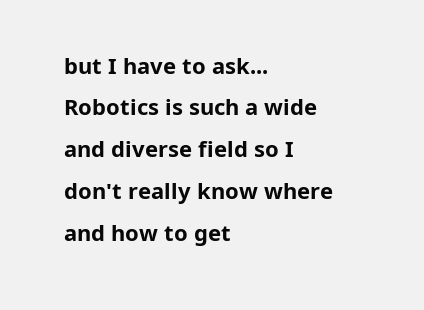but I have to ask... Robotics is such a wide and diverse field so I don't really know where and how to get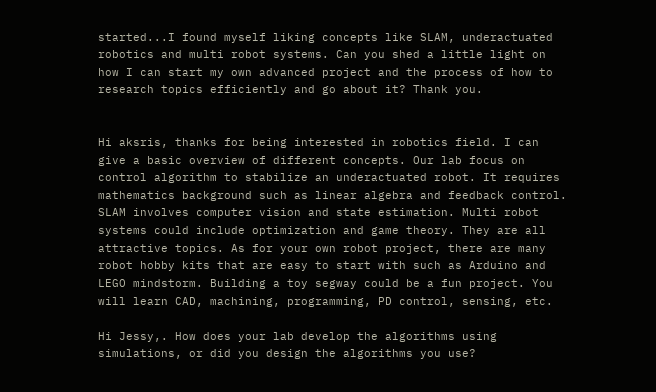started...I found myself liking concepts like SLAM, underactuated robotics and multi robot systems. Can you shed a little light on how I can start my own advanced project and the process of how to research topics efficiently and go about it? Thank you.


Hi aksris, thanks for being interested in robotics field. I can give a basic overview of different concepts. Our lab focus on control algorithm to stabilize an underactuated robot. It requires mathematics background such as linear algebra and feedback control. SLAM involves computer vision and state estimation. Multi robot systems could include optimization and game theory. They are all attractive topics. As for your own robot project, there are many robot hobby kits that are easy to start with such as Arduino and LEGO mindstorm. Building a toy segway could be a fun project. You will learn CAD, machining, programming, PD control, sensing, etc.

Hi Jessy,. How does your lab develop the algorithms using simulations, or did you design the algorithms you use?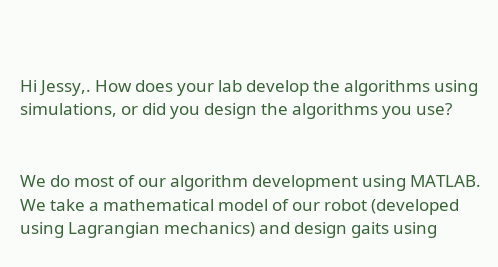Hi Jessy,. How does your lab develop the algorithms using simulations, or did you design the algorithms you use?


We do most of our algorithm development using MATLAB. We take a mathematical model of our robot (developed using Lagrangian mechanics) and design gaits using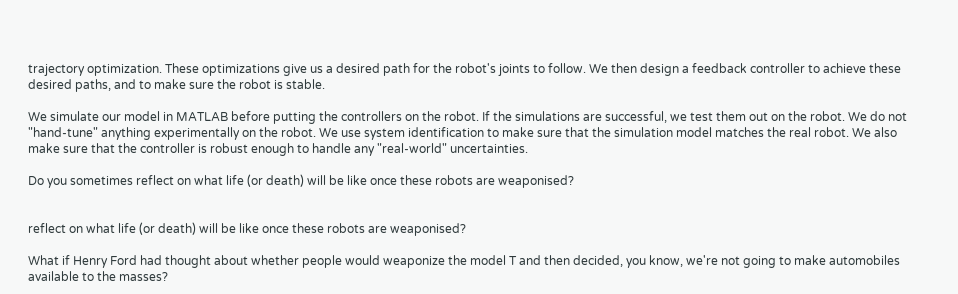trajectory optimization. These optimizations give us a desired path for the robot's joints to follow. We then design a feedback controller to achieve these desired paths, and to make sure the robot is stable.

We simulate our model in MATLAB before putting the controllers on the robot. If the simulations are successful, we test them out on the robot. We do not "hand-tune" anything experimentally on the robot. We use system identification to make sure that the simulation model matches the real robot. We also make sure that the controller is robust enough to handle any "real-world" uncertainties.

Do you sometimes reflect on what life (or death) will be like once these robots are weaponised?


reflect on what life (or death) will be like once these robots are weaponised?

What if Henry Ford had thought about whether people would weaponize the model T and then decided, you know, we're not going to make automobiles available to the masses?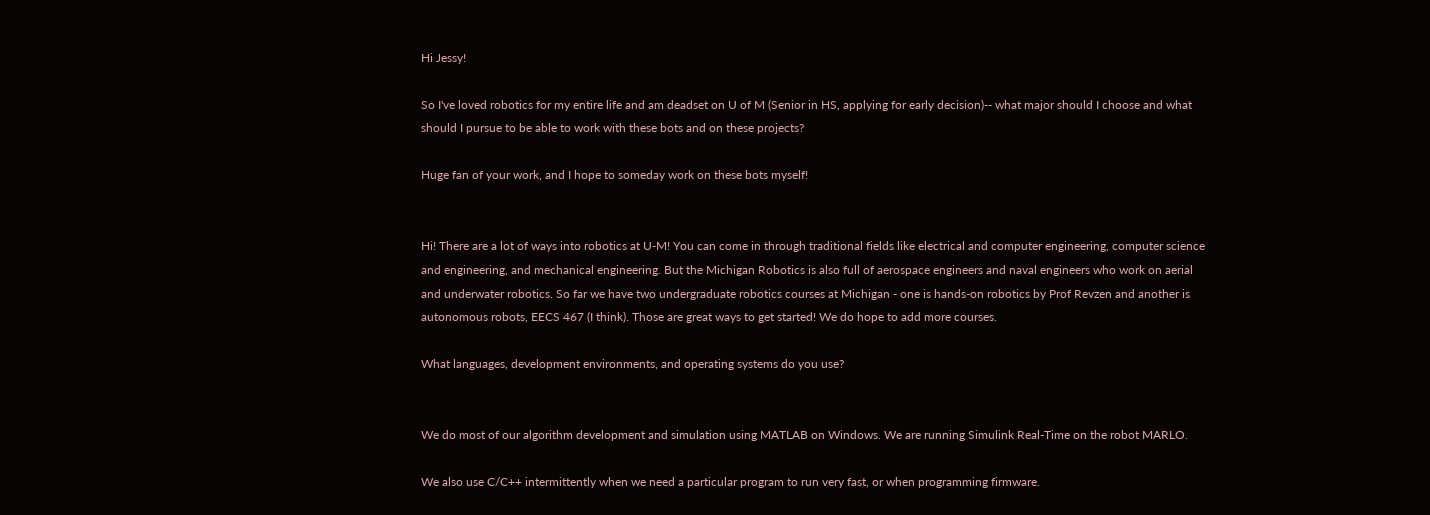Hi Jessy!

So I've loved robotics for my entire life and am deadset on U of M (Senior in HS, applying for early decision)-- what major should I choose and what should I pursue to be able to work with these bots and on these projects?

Huge fan of your work, and I hope to someday work on these bots myself!


Hi! There are a lot of ways into robotics at U-M! You can come in through traditional fields like electrical and computer engineering, computer science and engineering, and mechanical engineering. But the Michigan Robotics is also full of aerospace engineers and naval engineers who work on aerial and underwater robotics. So far we have two undergraduate robotics courses at Michigan - one is hands-on robotics by Prof Revzen and another is autonomous robots, EECS 467 (I think). Those are great ways to get started! We do hope to add more courses.

What languages, development environments, and operating systems do you use?


We do most of our algorithm development and simulation using MATLAB on Windows. We are running Simulink Real-Time on the robot MARLO.

We also use C/C++ intermittently when we need a particular program to run very fast, or when programming firmware.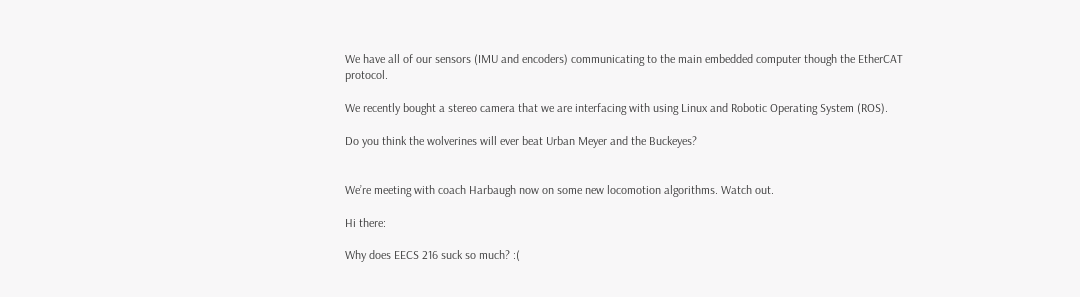We have all of our sensors (IMU and encoders) communicating to the main embedded computer though the EtherCAT protocol.

We recently bought a stereo camera that we are interfacing with using Linux and Robotic Operating System (ROS).

Do you think the wolverines will ever beat Urban Meyer and the Buckeyes?


We’re meeting with coach Harbaugh now on some new locomotion algorithms. Watch out.

Hi there:

Why does EECS 216 suck so much? :(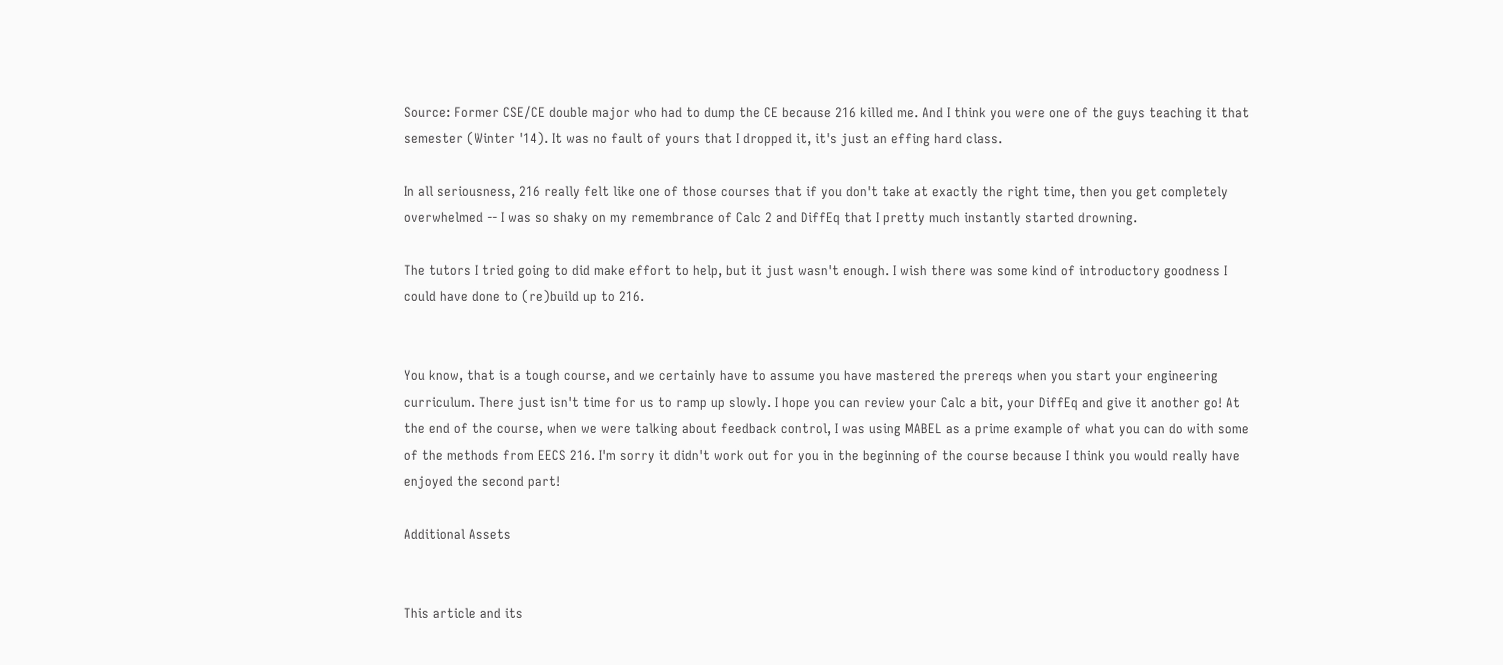Source: Former CSE/CE double major who had to dump the CE because 216 killed me. And I think you were one of the guys teaching it that semester (Winter '14). It was no fault of yours that I dropped it, it's just an effing hard class.

In all seriousness, 216 really felt like one of those courses that if you don't take at exactly the right time, then you get completely overwhelmed -- I was so shaky on my remembrance of Calc 2 and DiffEq that I pretty much instantly started drowning.

The tutors I tried going to did make effort to help, but it just wasn't enough. I wish there was some kind of introductory goodness I could have done to (re)build up to 216.


You know, that is a tough course, and we certainly have to assume you have mastered the prereqs when you start your engineering curriculum. There just isn't time for us to ramp up slowly. I hope you can review your Calc a bit, your DiffEq and give it another go! At the end of the course, when we were talking about feedback control, I was using MABEL as a prime example of what you can do with some of the methods from EECS 216. I'm sorry it didn't work out for you in the beginning of the course because I think you would really have enjoyed the second part!

Additional Assets


This article and its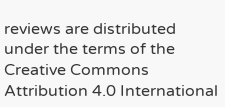reviews are distributed under the terms of the Creative Commons Attribution 4.0 International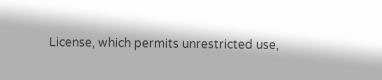License, which permits unrestricted use,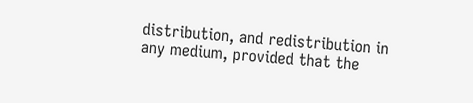distribution, and redistribution in any medium, provided that the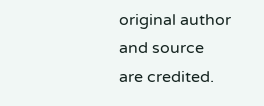original author and source are credited.